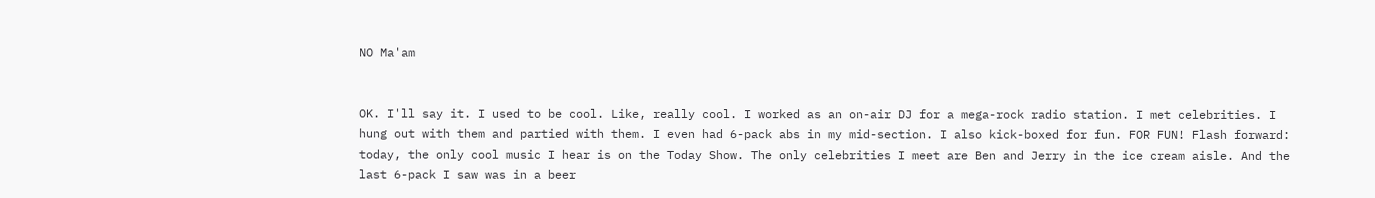NO Ma'am


OK. I'll say it. I used to be cool. Like, really cool. I worked as an on-air DJ for a mega-rock radio station. I met celebrities. I hung out with them and partied with them. I even had 6-pack abs in my mid-section. I also kick-boxed for fun. FOR FUN! Flash forward: today, the only cool music I hear is on the Today Show. The only celebrities I meet are Ben and Jerry in the ice cream aisle. And the last 6-pack I saw was in a beer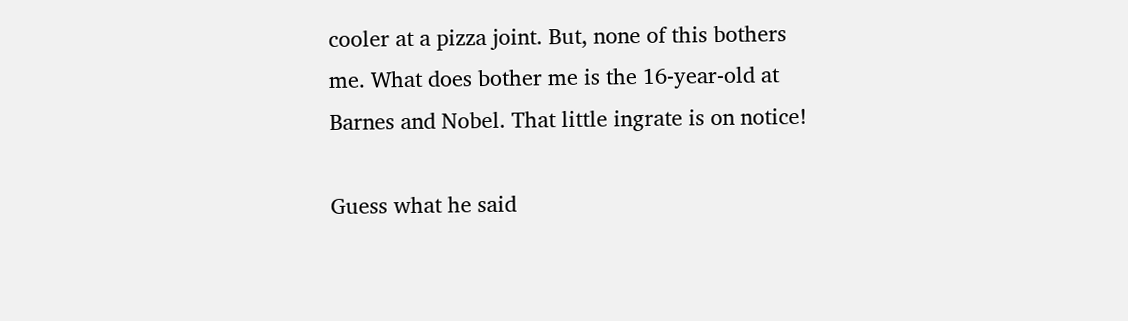cooler at a pizza joint. But, none of this bothers me. What does bother me is the 16-year-old at Barnes and Nobel. That little ingrate is on notice!

Guess what he said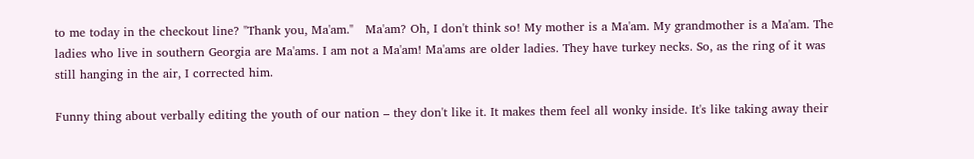to me today in the checkout line? "Thank you, Ma'am."   Ma'am? Oh, I don't think so! My mother is a Ma'am. My grandmother is a Ma'am. The ladies who live in southern Georgia are Ma'ams. I am not a Ma'am! Ma'ams are older ladies. They have turkey necks. So, as the ring of it was still hanging in the air, I corrected him.

Funny thing about verbally editing the youth of our nation – they don't like it. It makes them feel all wonky inside. It's like taking away their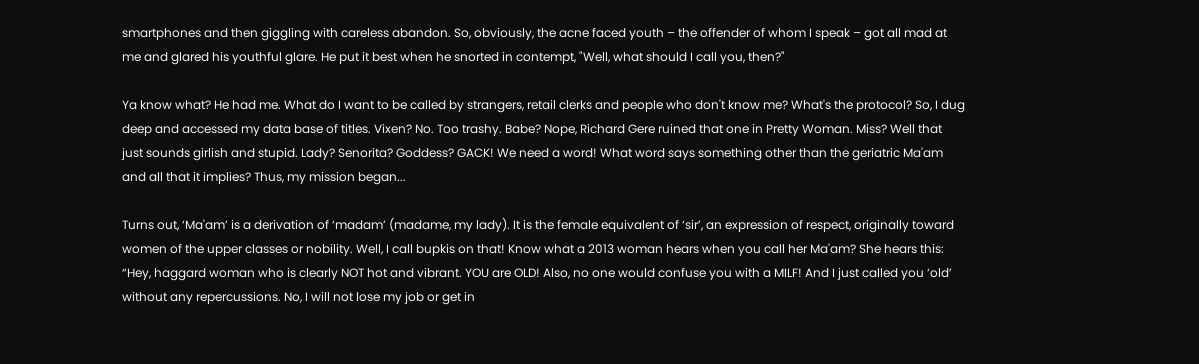smartphones and then giggling with careless abandon. So, obviously, the acne faced youth – the offender of whom I speak – got all mad at me and glared his youthful glare. He put it best when he snorted in contempt, "Well, what should I call you, then?"

Ya know what? He had me. What do I want to be called by strangers, retail clerks and people who don't know me? What's the protocol? So, I dug deep and accessed my data base of titles. Vixen? No. Too trashy. Babe? Nope, Richard Gere ruined that one in Pretty Woman. Miss? Well that just sounds girlish and stupid. Lady? Senorita? Goddess? GACK! We need a word! What word says something other than the geriatric Ma'am and all that it implies? Thus, my mission began...

Turns out, ‘Ma'am’ is a derivation of ‘madam’ (madame, my lady). It is the female equivalent of ‘sir’, an expression of respect, originally toward women of the upper classes or nobility. Well, I call bupkis on that! Know what a 2013 woman hears when you call her Ma'am? She hears this: “Hey, haggard woman who is clearly NOT hot and vibrant. YOU are OLD! Also, no one would confuse you with a MILF! And I just called you ‘old’ without any repercussions. No, I will not lose my job or get in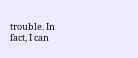trouble. In fact, I can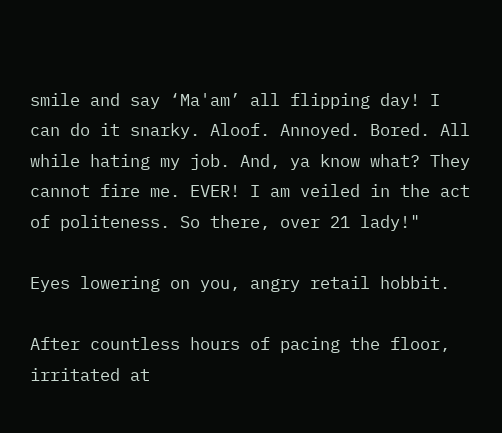smile and say ‘Ma'am’ all flipping day! I can do it snarky. Aloof. Annoyed. Bored. All while hating my job. And, ya know what? They cannot fire me. EVER! I am veiled in the act of politeness. So there, over 21 lady!"

Eyes lowering on you, angry retail hobbit.

After countless hours of pacing the floor, irritated at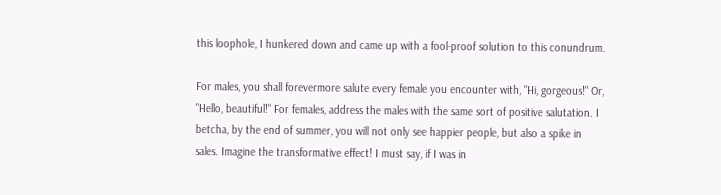this loophole, I hunkered down and came up with a fool-proof solution to this conundrum.

For males, you shall forevermore salute every female you encounter with, "Hi, gorgeous!" Or, "Hello, beautiful!" For females, address the males with the same sort of positive salutation. I betcha, by the end of summer, you will not only see happier people, but also a spike in sales. Imagine the transformative effect! I must say, if I was in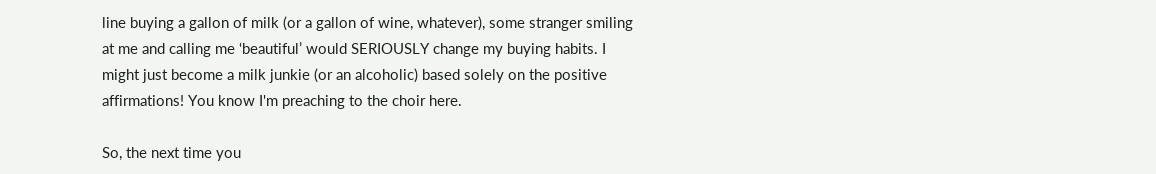line buying a gallon of milk (or a gallon of wine, whatever), some stranger smiling at me and calling me ‘beautiful’ would SERIOUSLY change my buying habits. I might just become a milk junkie (or an alcoholic) based solely on the positive affirmations! You know I'm preaching to the choir here.

So, the next time you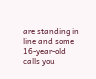are standing in line and some 16-year-old calls you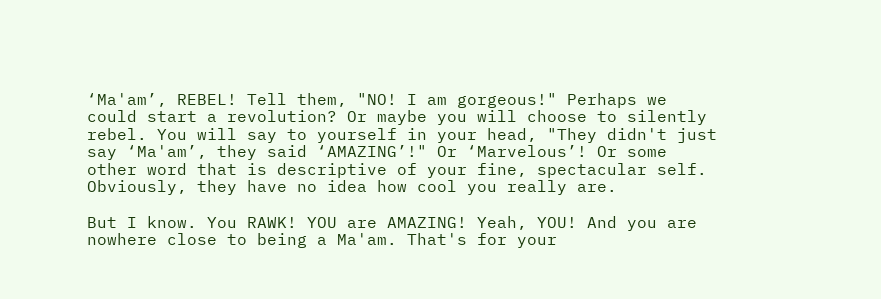‘Ma'am’, REBEL! Tell them, "NO! I am gorgeous!" Perhaps we could start a revolution? Or maybe you will choose to silently rebel. You will say to yourself in your head, "They didn't just say ‘Ma'am’, they said ‘AMAZING’!" Or ‘Marvelous’! Or some other word that is descriptive of your fine, spectacular self. Obviously, they have no idea how cool you really are.

But I know. You RAWK! YOU are AMAZING! Yeah, YOU! And you are nowhere close to being a Ma'am. That's for your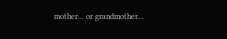mother... or grandmother...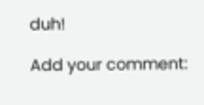duh!

Add your comment: